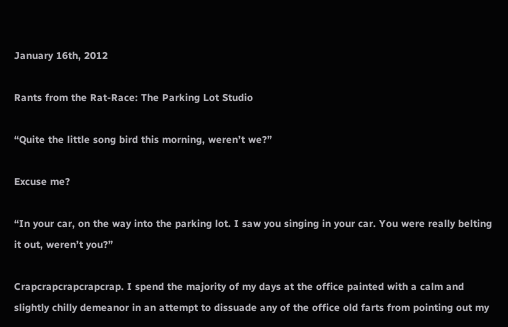January 16th, 2012

Rants from the Rat-Race: The Parking Lot Studio

“Quite the little song bird this morning, weren’t we?”

Excuse me?

“In your car, on the way into the parking lot. I saw you singing in your car. You were really belting it out, weren’t you?”

Crapcrapcrapcrapcrap. I spend the majority of my days at the office painted with a calm and slightly chilly demeanor in an attempt to dissuade any of the office old farts from pointing out my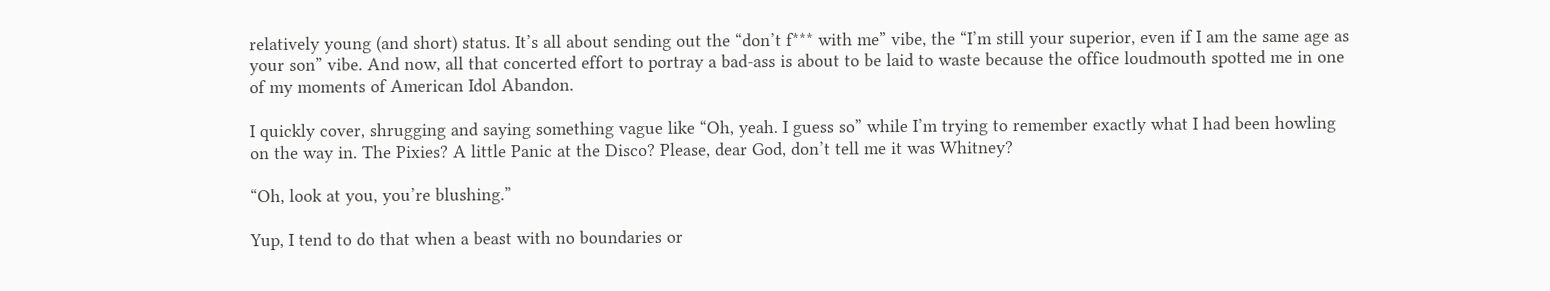relatively young (and short) status. It’s all about sending out the “don’t f*** with me” vibe, the “I’m still your superior, even if I am the same age as your son” vibe. And now, all that concerted effort to portray a bad-ass is about to be laid to waste because the office loudmouth spotted me in one of my moments of American Idol Abandon.

I quickly cover, shrugging and saying something vague like “Oh, yeah. I guess so” while I’m trying to remember exactly what I had been howling on the way in. The Pixies? A little Panic at the Disco? Please, dear God, don’t tell me it was Whitney?

“Oh, look at you, you’re blushing.”

Yup, I tend to do that when a beast with no boundaries or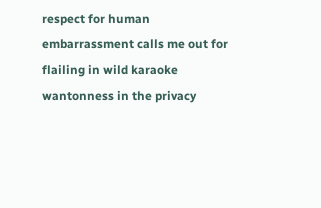respect for human embarrassment calls me out for flailing in wild karaoke wantonness in the privacy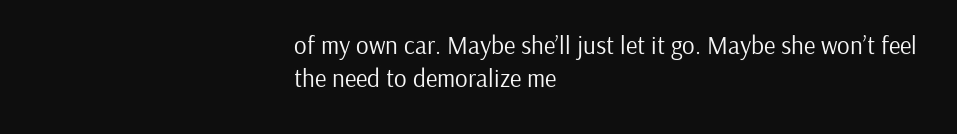of my own car. Maybe she’ll just let it go. Maybe she won’t feel the need to demoralize me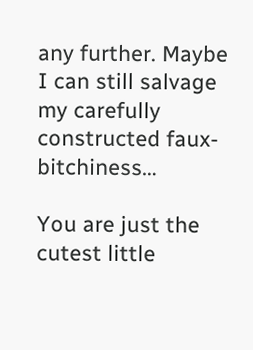any further. Maybe I can still salvage my carefully constructed faux-bitchiness…

You are just the cutest little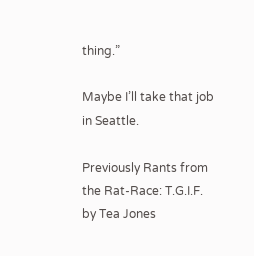thing.”

Maybe I’ll take that job in Seattle.

Previously Rants from the Rat-Race: T.G.I.F. by Tea Jones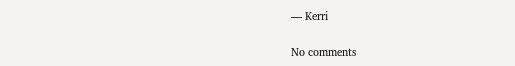— Kerri


No comments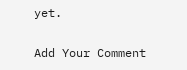yet.

Add Your Comment